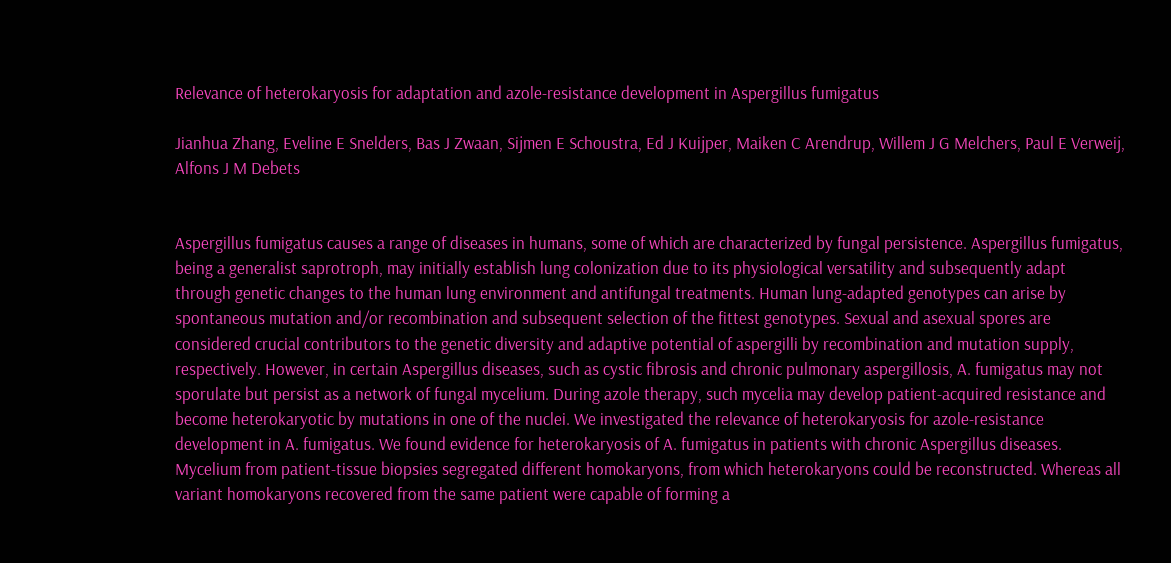Relevance of heterokaryosis for adaptation and azole-resistance development in Aspergillus fumigatus

Jianhua Zhang, Eveline E Snelders, Bas J Zwaan, Sijmen E Schoustra, Ed J Kuijper, Maiken C Arendrup, Willem J G Melchers, Paul E Verweij, Alfons J M Debets


Aspergillus fumigatus causes a range of diseases in humans, some of which are characterized by fungal persistence. Aspergillus fumigatus, being a generalist saprotroph, may initially establish lung colonization due to its physiological versatility and subsequently adapt through genetic changes to the human lung environment and antifungal treatments. Human lung-adapted genotypes can arise by spontaneous mutation and/or recombination and subsequent selection of the fittest genotypes. Sexual and asexual spores are considered crucial contributors to the genetic diversity and adaptive potential of aspergilli by recombination and mutation supply, respectively. However, in certain Aspergillus diseases, such as cystic fibrosis and chronic pulmonary aspergillosis, A. fumigatus may not sporulate but persist as a network of fungal mycelium. During azole therapy, such mycelia may develop patient-acquired resistance and become heterokaryotic by mutations in one of the nuclei. We investigated the relevance of heterokaryosis for azole-resistance development in A. fumigatus. We found evidence for heterokaryosis of A. fumigatus in patients with chronic Aspergillus diseases. Mycelium from patient-tissue biopsies segregated different homokaryons, from which heterokaryons could be reconstructed. Whereas all variant homokaryons recovered from the same patient were capable of forming a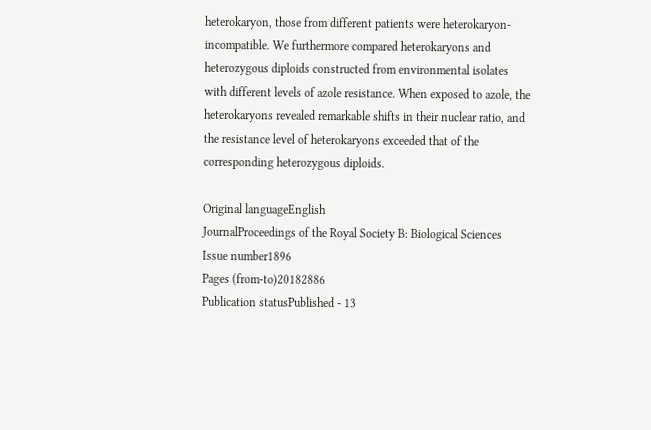heterokaryon, those from different patients were heterokaryon-incompatible. We furthermore compared heterokaryons and heterozygous diploids constructed from environmental isolates with different levels of azole resistance. When exposed to azole, the heterokaryons revealed remarkable shifts in their nuclear ratio, and the resistance level of heterokaryons exceeded that of the corresponding heterozygous diploids.

Original languageEnglish
JournalProceedings of the Royal Society B: Biological Sciences
Issue number1896
Pages (from-to)20182886
Publication statusPublished - 13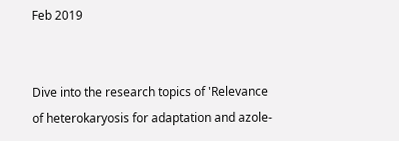Feb 2019


Dive into the research topics of 'Relevance of heterokaryosis for adaptation and azole-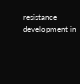resistance development in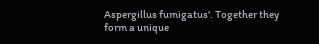Aspergillus fumigatus'. Together they form a unique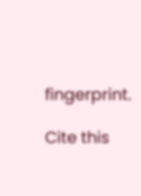fingerprint.

Cite this